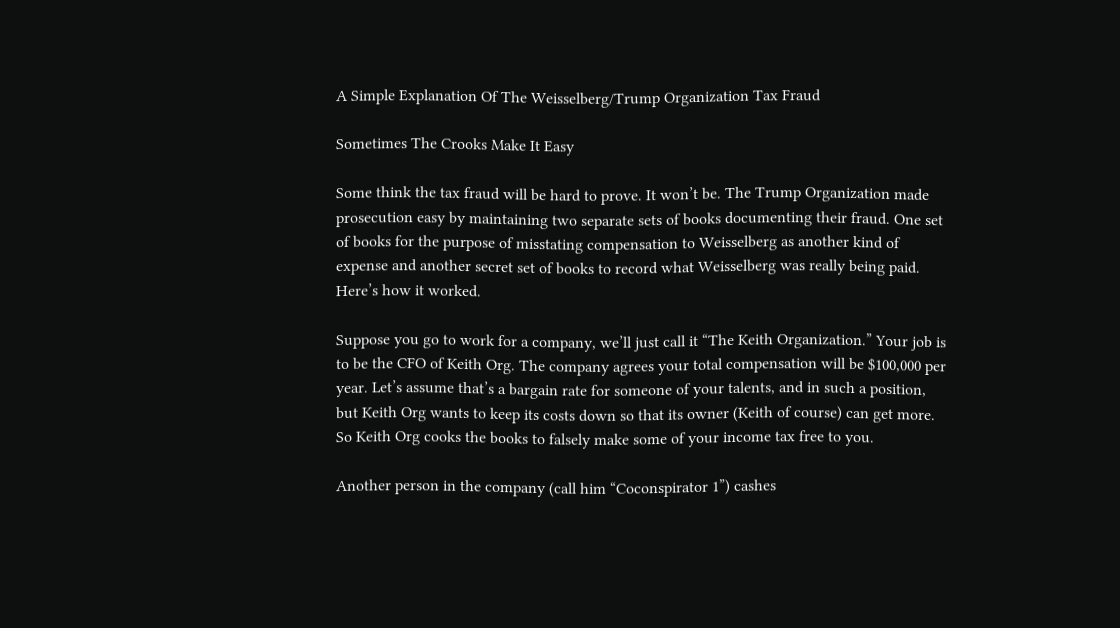A Simple Explanation Of The Weisselberg/Trump Organization Tax Fraud

Sometimes The Crooks Make It Easy

Some think the tax fraud will be hard to prove. It won’t be. The Trump Organization made prosecution easy by maintaining two separate sets of books documenting their fraud. One set of books for the purpose of misstating compensation to Weisselberg as another kind of expense and another secret set of books to record what Weisselberg was really being paid. Here’s how it worked.

Suppose you go to work for a company, we’ll just call it “The Keith Organization.” Your job is to be the CFO of Keith Org. The company agrees your total compensation will be $100,000 per year. Let’s assume that’s a bargain rate for someone of your talents, and in such a position, but Keith Org wants to keep its costs down so that its owner (Keith of course) can get more. So Keith Org cooks the books to falsely make some of your income tax free to you.

Another person in the company (call him “Coconspirator 1”) cashes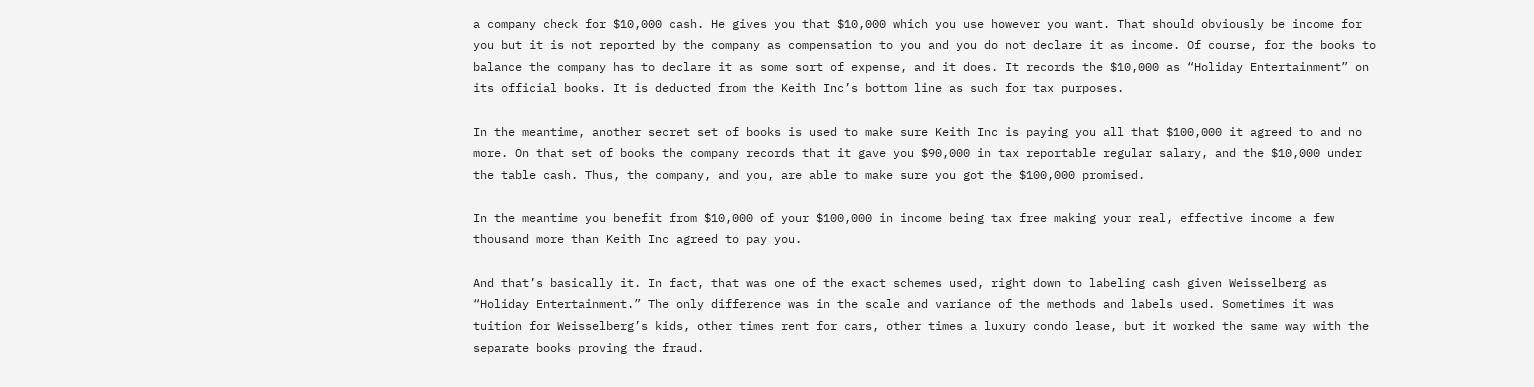a company check for $10,000 cash. He gives you that $10,000 which you use however you want. That should obviously be income for you but it is not reported by the company as compensation to you and you do not declare it as income. Of course, for the books to balance the company has to declare it as some sort of expense, and it does. It records the $10,000 as “Holiday Entertainment” on its official books. It is deducted from the Keith Inc’s bottom line as such for tax purposes.

In the meantime, another secret set of books is used to make sure Keith Inc is paying you all that $100,000 it agreed to and no more. On that set of books the company records that it gave you $90,000 in tax reportable regular salary, and the $10,000 under the table cash. Thus, the company, and you, are able to make sure you got the $100,000 promised.

In the meantime you benefit from $10,000 of your $100,000 in income being tax free making your real, effective income a few thousand more than Keith Inc agreed to pay you.

And that’s basically it. In fact, that was one of the exact schemes used, right down to labeling cash given Weisselberg as “Holiday Entertainment.” The only difference was in the scale and variance of the methods and labels used. Sometimes it was tuition for Weisselberg’s kids, other times rent for cars, other times a luxury condo lease, but it worked the same way with the separate books proving the fraud.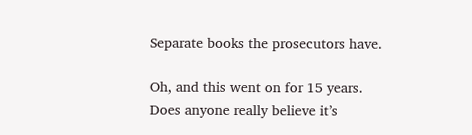Separate books the prosecutors have.

Oh, and this went on for 15 years. Does anyone really believe it’s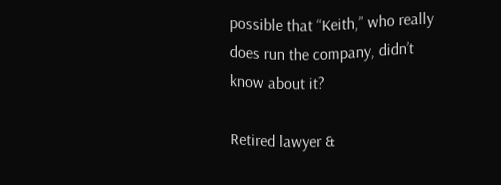possible that “Keith,” who really does run the company, didn’t know about it?

Retired lawyer &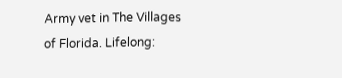Army vet in The Villages of Florida. Lifelong: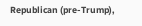Republican (pre-Trump),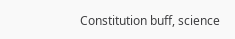Constitution buff, science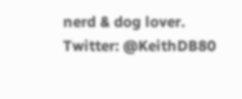nerd & dog lover. Twitter: @KeithDB80